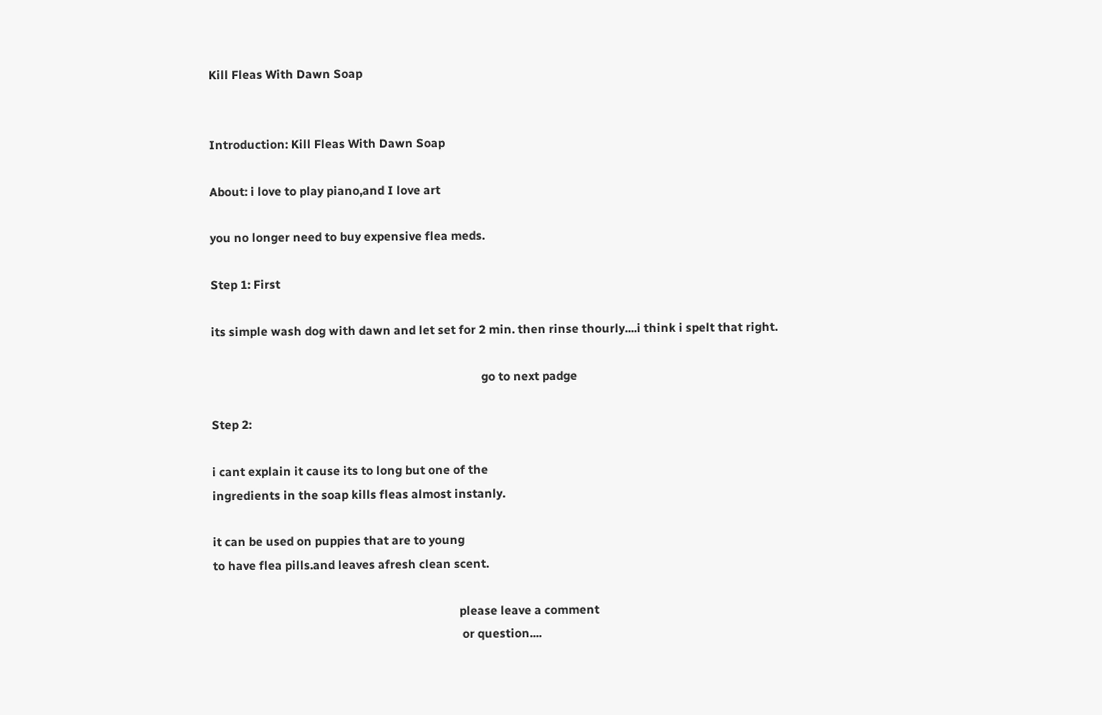Kill Fleas With Dawn Soap


Introduction: Kill Fleas With Dawn Soap

About: i love to play piano,and I love art

you no longer need to buy expensive flea meds.

Step 1: First

its simple wash dog with dawn and let set for 2 min. then rinse thourly....i think i spelt that right.

                                                                                          go to next padge

Step 2:

i cant explain it cause its to long but one of the
ingredients in the soap kills fleas almost instanly.

it can be used on puppies that are to young
to have flea pills.and leaves afresh clean scent.

                                                                                  please leave a comment
                                                                                   or question....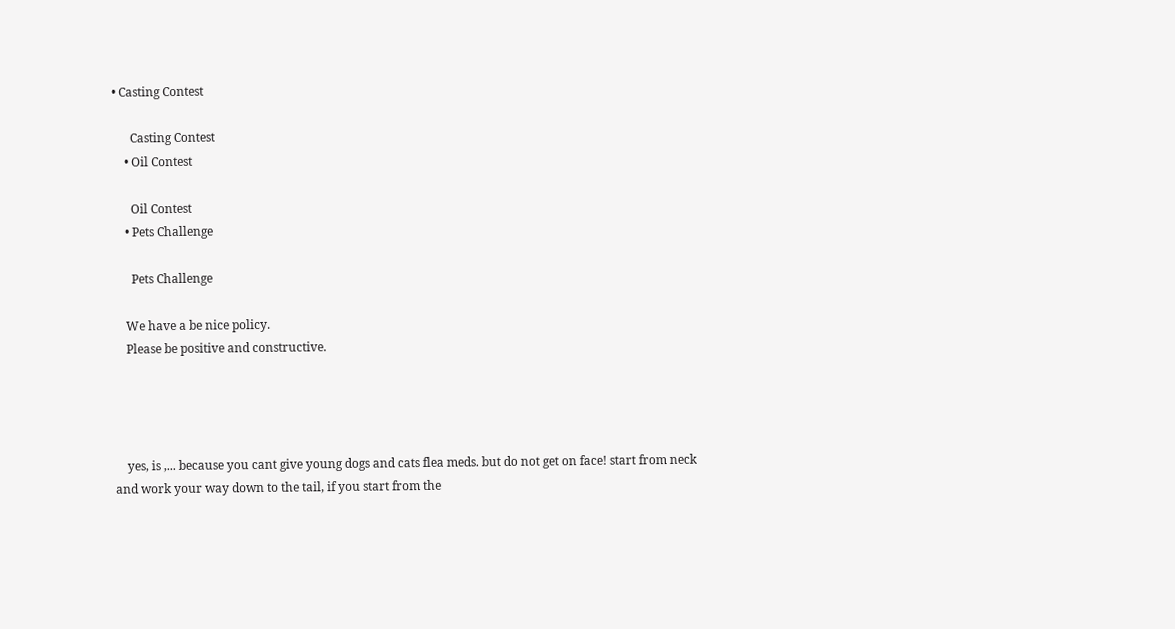• Casting Contest

      Casting Contest
    • Oil Contest

      Oil Contest
    • Pets Challenge

      Pets Challenge

    We have a be nice policy.
    Please be positive and constructive.




    yes, is ,... because you cant give young dogs and cats flea meds. but do not get on face! start from neck and work your way down to the tail, if you start from the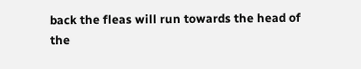back the fleas will run towards the head of the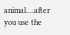animal....after you use the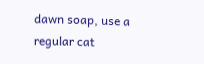dawn soap, use a regular cat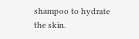shampoo to hydrate the skin.